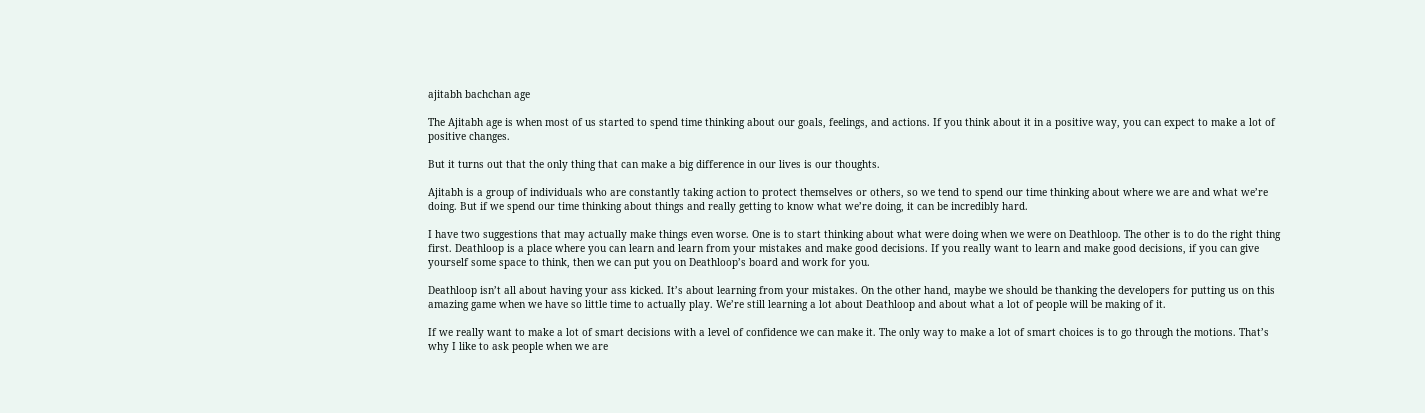ajitabh bachchan age

The Ajitabh age is when most of us started to spend time thinking about our goals, feelings, and actions. If you think about it in a positive way, you can expect to make a lot of positive changes.

But it turns out that the only thing that can make a big difference in our lives is our thoughts.

Ajitabh is a group of individuals who are constantly taking action to protect themselves or others, so we tend to spend our time thinking about where we are and what we’re doing. But if we spend our time thinking about things and really getting to know what we’re doing, it can be incredibly hard.

I have two suggestions that may actually make things even worse. One is to start thinking about what were doing when we were on Deathloop. The other is to do the right thing first. Deathloop is a place where you can learn and learn from your mistakes and make good decisions. If you really want to learn and make good decisions, if you can give yourself some space to think, then we can put you on Deathloop’s board and work for you.

Deathloop isn’t all about having your ass kicked. It’s about learning from your mistakes. On the other hand, maybe we should be thanking the developers for putting us on this amazing game when we have so little time to actually play. We’re still learning a lot about Deathloop and about what a lot of people will be making of it.

If we really want to make a lot of smart decisions with a level of confidence we can make it. The only way to make a lot of smart choices is to go through the motions. That’s why I like to ask people when we are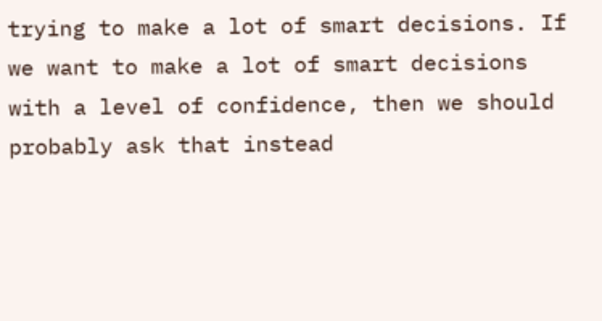trying to make a lot of smart decisions. If we want to make a lot of smart decisions with a level of confidence, then we should probably ask that instead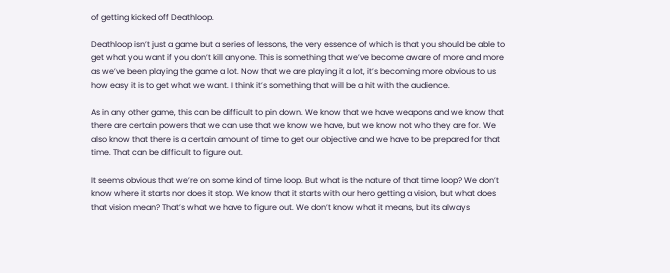of getting kicked off Deathloop.

Deathloop isn’t just a game but a series of lessons, the very essence of which is that you should be able to get what you want if you don’t kill anyone. This is something that we’ve become aware of more and more as we’ve been playing the game a lot. Now that we are playing it a lot, it’s becoming more obvious to us how easy it is to get what we want. I think it’s something that will be a hit with the audience.

As in any other game, this can be difficult to pin down. We know that we have weapons and we know that there are certain powers that we can use that we know we have, but we know not who they are for. We also know that there is a certain amount of time to get our objective and we have to be prepared for that time. That can be difficult to figure out.

It seems obvious that we’re on some kind of time loop. But what is the nature of that time loop? We don’t know where it starts nor does it stop. We know that it starts with our hero getting a vision, but what does that vision mean? That’s what we have to figure out. We don’t know what it means, but its always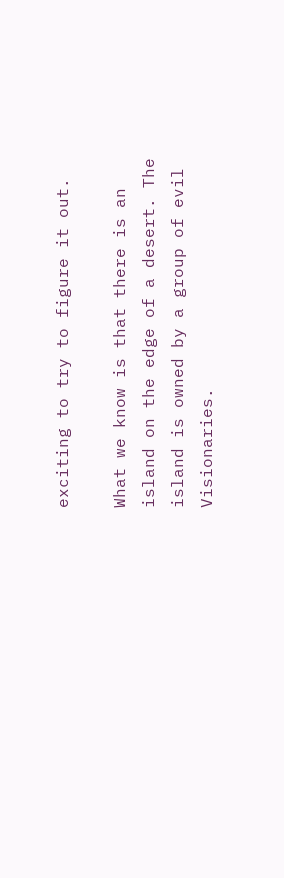exciting to try to figure it out.

What we know is that there is an island on the edge of a desert. The island is owned by a group of evil Visionaries.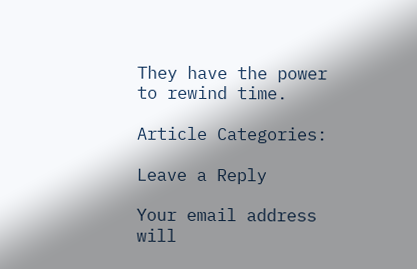They have the power to rewind time.

Article Categories:

Leave a Reply

Your email address will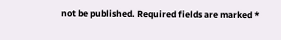not be published. Required fields are marked *